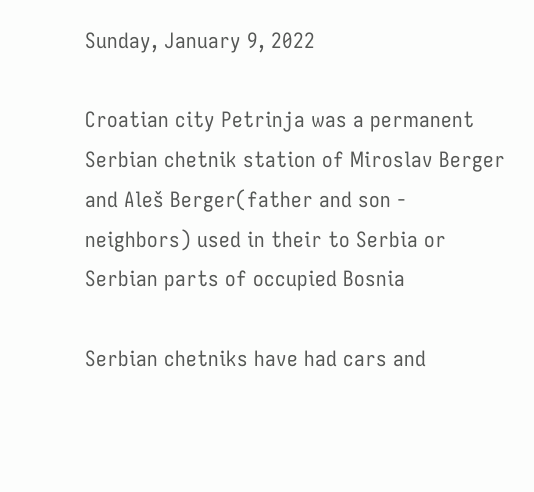Sunday, January 9, 2022

Croatian city Petrinja was a permanent Serbian chetnik station of Miroslav Berger and Aleš Berger(father and son - neighbors) used in their to Serbia or Serbian parts of occupied Bosnia

Serbian chetniks have had cars and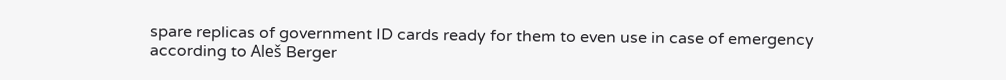spare replicas of government ID cards ready for them to even use in case of emergency according to Aleš Berger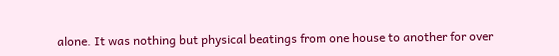alone. It was nothing but physical beatings from one house to another for over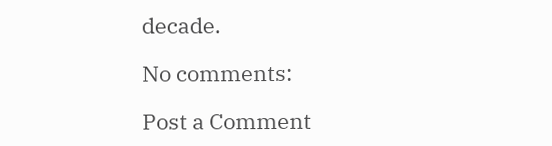decade.

No comments:

Post a Comment